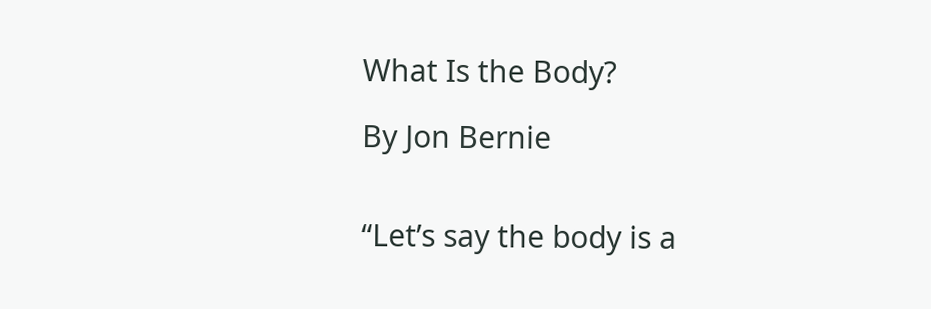What Is the Body?

By Jon Bernie


“Let’s say the body is a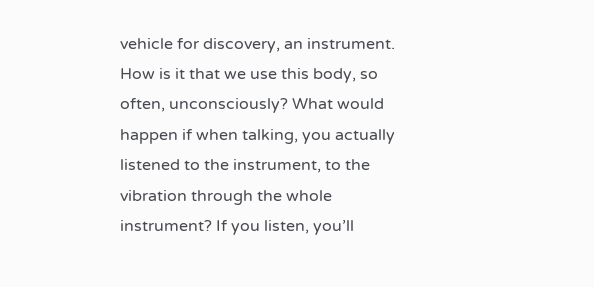vehicle for discovery, an instrument. How is it that we use this body, so often, unconsciously? What would happen if when talking, you actually listened to the instrument, to the vibration through the whole instrument? If you listen, you’ll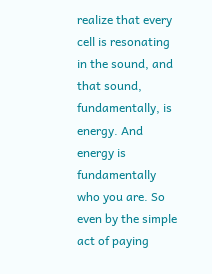realize that every cell is resonating in the sound, and that sound, fundamentally, is energy. And energy is fundamentally who you are. So even by the simple act of paying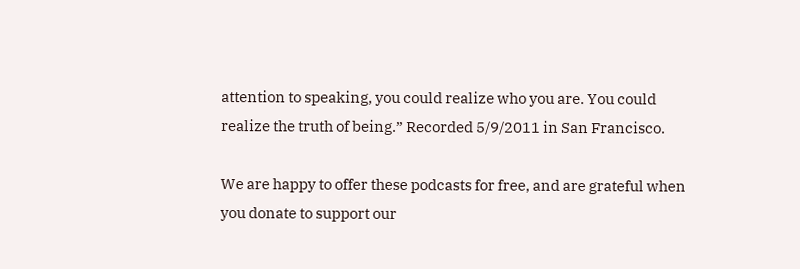attention to speaking, you could realize who you are. You could realize the truth of being.” Recorded 5/9/2011 in San Francisco.

We are happy to offer these podcasts for free, and are grateful when you donate to support our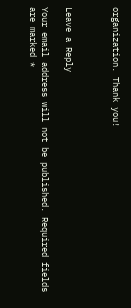organization. Thank you!



Leave a Reply

Your email address will not be published. Required fields are marked *